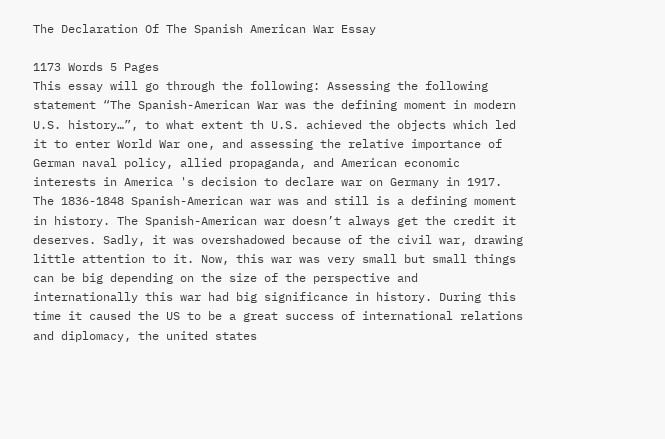The Declaration Of The Spanish American War Essay

1173 Words 5 Pages
This essay will go through the following: Assessing the following statement “The Spanish-American War was the defining moment in modern U.S. history…”, to what extent th U.S. achieved the objects which led it to enter World War one, and assessing the relative importance of German naval policy, allied propaganda, and American economic interests in America 's decision to declare war on Germany in 1917. The 1836-1848 Spanish-American war was and still is a defining moment in history. The Spanish-American war doesn’t always get the credit it deserves. Sadly, it was overshadowed because of the civil war, drawing little attention to it. Now, this war was very small but small things can be big depending on the size of the perspective and internationally this war had big significance in history. During this time it caused the US to be a great success of international relations and diplomacy, the united states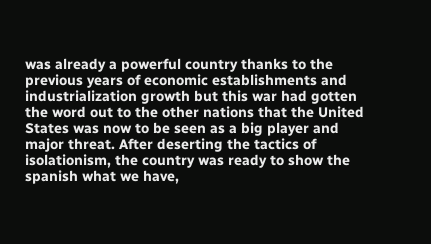was already a powerful country thanks to the previous years of economic establishments and industrialization growth but this war had gotten the word out to the other nations that the United States was now to be seen as a big player and major threat. After deserting the tactics of isolationism, the country was ready to show the spanish what we have,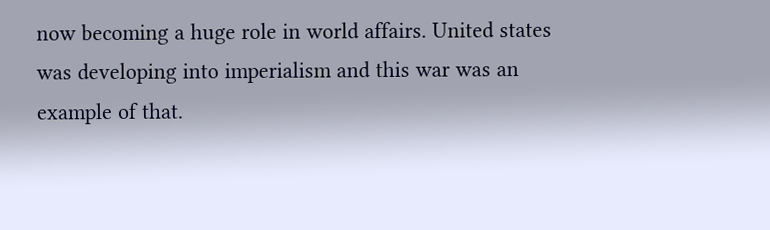now becoming a huge role in world affairs. United states was developing into imperialism and this war was an example of that.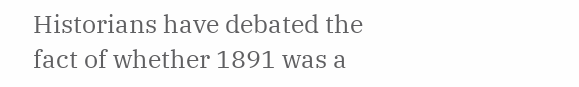Historians have debated the fact of whether 1891 was a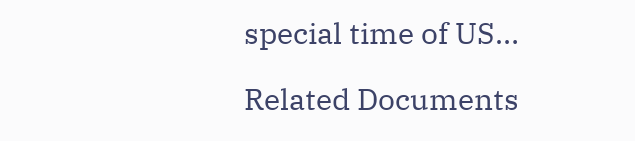special time of US…

Related Documents